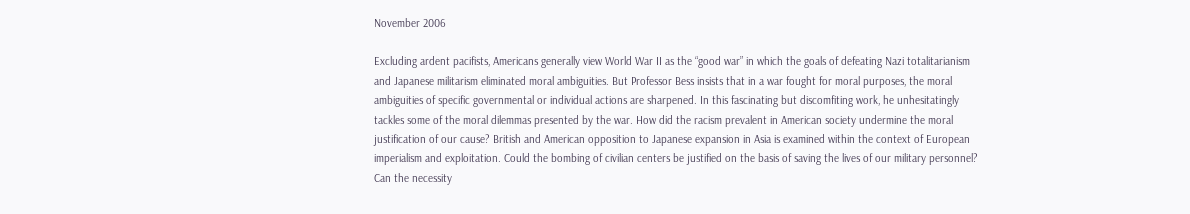November 2006

Excluding ardent pacifists, Americans generally view World War II as the “good war” in which the goals of defeating Nazi totalitarianism and Japanese militarism eliminated moral ambiguities. But Professor Bess insists that in a war fought for moral purposes, the moral ambiguities of specific governmental or individual actions are sharpened. In this fascinating but discomfiting work, he unhesitatingly tackles some of the moral dilemmas presented by the war. How did the racism prevalent in American society undermine the moral justification of our cause? British and American opposition to Japanese expansion in Asia is examined within the context of European imperialism and exploitation. Could the bombing of civilian centers be justified on the basis of saving the lives of our military personnel? Can the necessity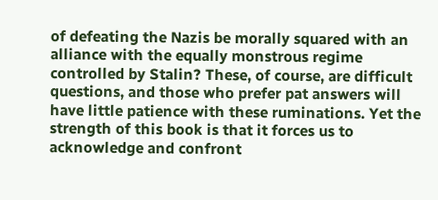of defeating the Nazis be morally squared with an alliance with the equally monstrous regime controlled by Stalin? These, of course, are difficult questions, and those who prefer pat answers will have little patience with these ruminations. Yet the strength of this book is that it forces us to acknowledge and confront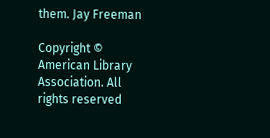them. Jay Freeman

Copyright © American Library Association. All rights reserved